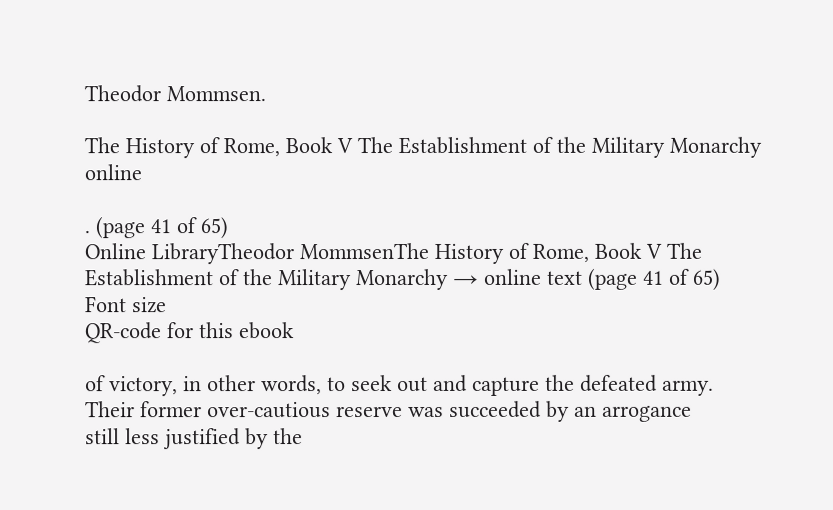Theodor Mommsen.

The History of Rome, Book V The Establishment of the Military Monarchy online

. (page 41 of 65)
Online LibraryTheodor MommsenThe History of Rome, Book V The Establishment of the Military Monarchy → online text (page 41 of 65)
Font size
QR-code for this ebook

of victory, in other words, to seek out and capture the defeated army.
Their former over-cautious reserve was succeeded by an arrogance
still less justified by the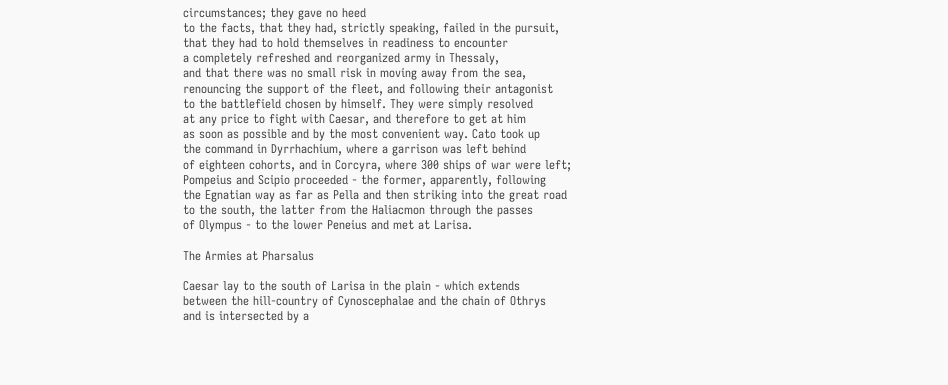circumstances; they gave no heed
to the facts, that they had, strictly speaking, failed in the pursuit,
that they had to hold themselves in readiness to encounter
a completely refreshed and reorganized army in Thessaly,
and that there was no small risk in moving away from the sea,
renouncing the support of the fleet, and following their antagonist
to the battlefield chosen by himself. They were simply resolved
at any price to fight with Caesar, and therefore to get at him
as soon as possible and by the most convenient way. Cato took up
the command in Dyrrhachium, where a garrison was left behind
of eighteen cohorts, and in Corcyra, where 300 ships of war were left;
Pompeius and Scipio proceeded - the former, apparently, following
the Egnatian way as far as Pella and then striking into the great road
to the south, the latter from the Haliacmon through the passes
of Olympus - to the lower Peneius and met at Larisa.

The Armies at Pharsalus

Caesar lay to the south of Larisa in the plain - which extends
between the hill-country of Cynoscephalae and the chain of Othrys
and is intersected by a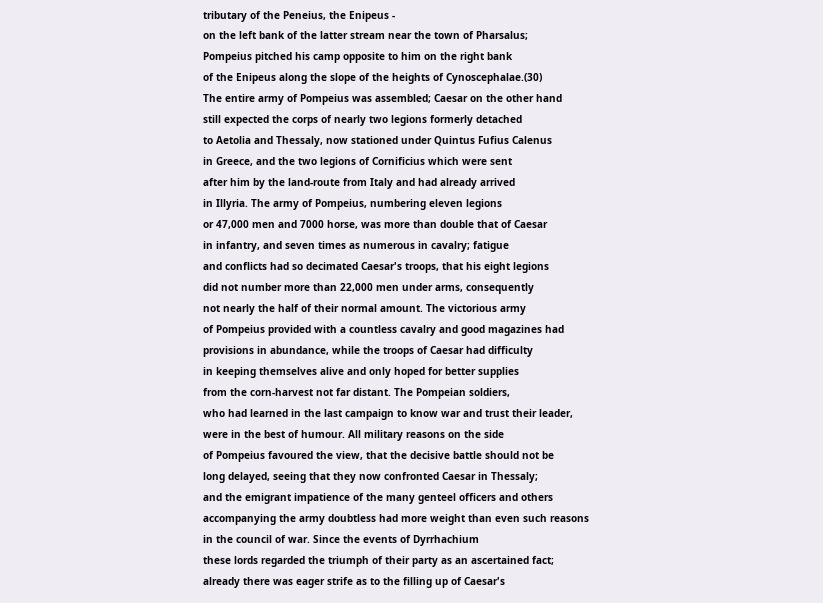tributary of the Peneius, the Enipeus -
on the left bank of the latter stream near the town of Pharsalus;
Pompeius pitched his camp opposite to him on the right bank
of the Enipeus along the slope of the heights of Cynoscephalae.(30)
The entire army of Pompeius was assembled; Caesar on the other hand
still expected the corps of nearly two legions formerly detached
to Aetolia and Thessaly, now stationed under Quintus Fufius Calenus
in Greece, and the two legions of Cornificius which were sent
after him by the land-route from Italy and had already arrived
in Illyria. The army of Pompeius, numbering eleven legions
or 47,000 men and 7000 horse, was more than double that of Caesar
in infantry, and seven times as numerous in cavalry; fatigue
and conflicts had so decimated Caesar's troops, that his eight legions
did not number more than 22,000 men under arms, consequently
not nearly the half of their normal amount. The victorious army
of Pompeius provided with a countless cavalry and good magazines had
provisions in abundance, while the troops of Caesar had difficulty
in keeping themselves alive and only hoped for better supplies
from the corn-harvest not far distant. The Pompeian soldiers,
who had learned in the last campaign to know war and trust their leader,
were in the best of humour. All military reasons on the side
of Pompeius favoured the view, that the decisive battle should not be
long delayed, seeing that they now confronted Caesar in Thessaly;
and the emigrant impatience of the many genteel officers and others
accompanying the army doubtless had more weight than even such reasons
in the council of war. Since the events of Dyrrhachium
these lords regarded the triumph of their party as an ascertained fact;
already there was eager strife as to the filling up of Caesar's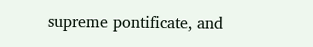supreme pontificate, and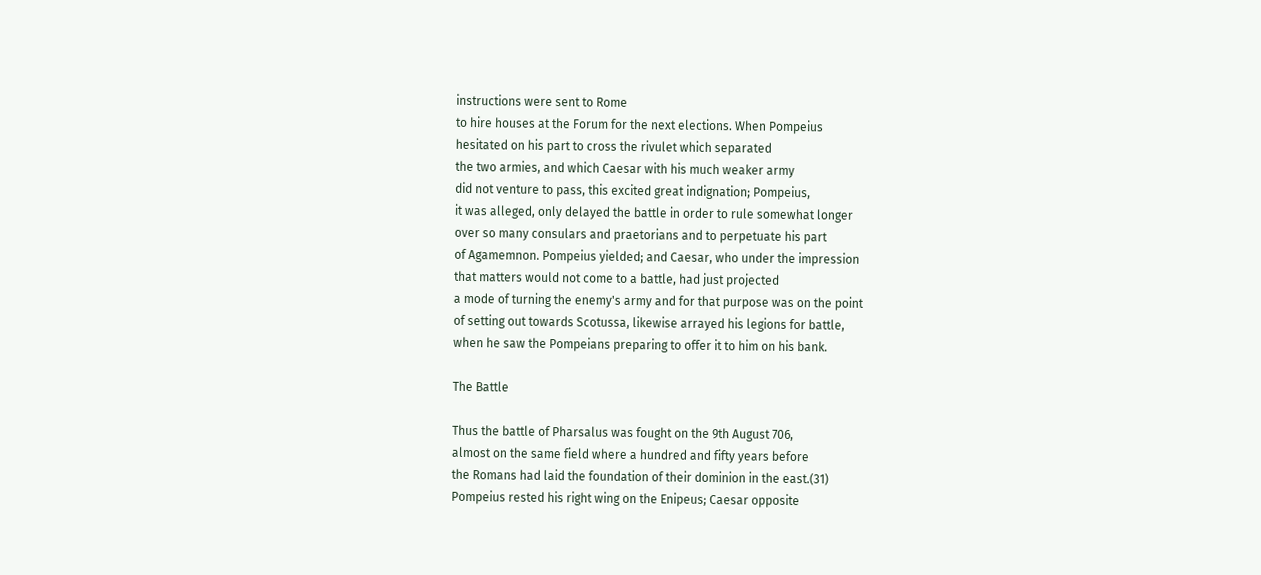instructions were sent to Rome
to hire houses at the Forum for the next elections. When Pompeius
hesitated on his part to cross the rivulet which separated
the two armies, and which Caesar with his much weaker army
did not venture to pass, this excited great indignation; Pompeius,
it was alleged, only delayed the battle in order to rule somewhat longer
over so many consulars and praetorians and to perpetuate his part
of Agamemnon. Pompeius yielded; and Caesar, who under the impression
that matters would not come to a battle, had just projected
a mode of turning the enemy's army and for that purpose was on the point
of setting out towards Scotussa, likewise arrayed his legions for battle,
when he saw the Pompeians preparing to offer it to him on his bank.

The Battle

Thus the battle of Pharsalus was fought on the 9th August 706,
almost on the same field where a hundred and fifty years before
the Romans had laid the foundation of their dominion in the east.(31)
Pompeius rested his right wing on the Enipeus; Caesar opposite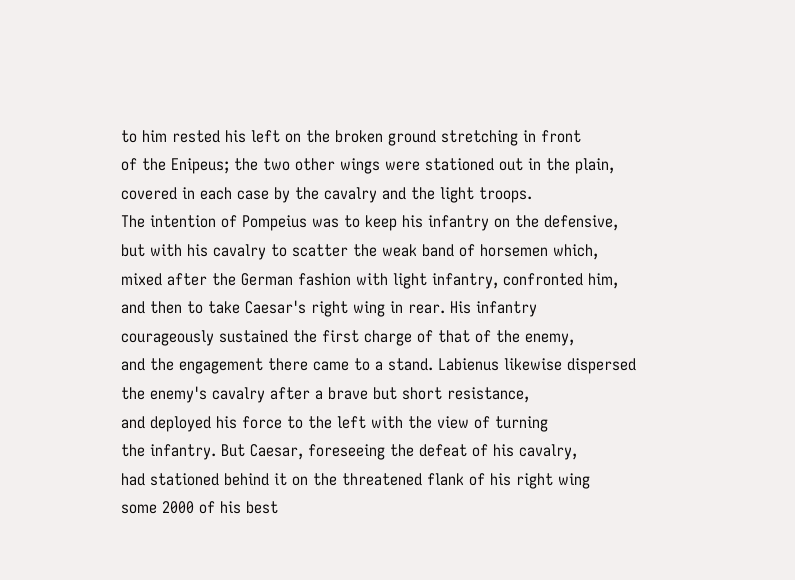to him rested his left on the broken ground stretching in front
of the Enipeus; the two other wings were stationed out in the plain,
covered in each case by the cavalry and the light troops.
The intention of Pompeius was to keep his infantry on the defensive,
but with his cavalry to scatter the weak band of horsemen which,
mixed after the German fashion with light infantry, confronted him,
and then to take Caesar's right wing in rear. His infantry
courageously sustained the first charge of that of the enemy,
and the engagement there came to a stand. Labienus likewise dispersed
the enemy's cavalry after a brave but short resistance,
and deployed his force to the left with the view of turning
the infantry. But Caesar, foreseeing the defeat of his cavalry,
had stationed behind it on the threatened flank of his right wing
some 2000 of his best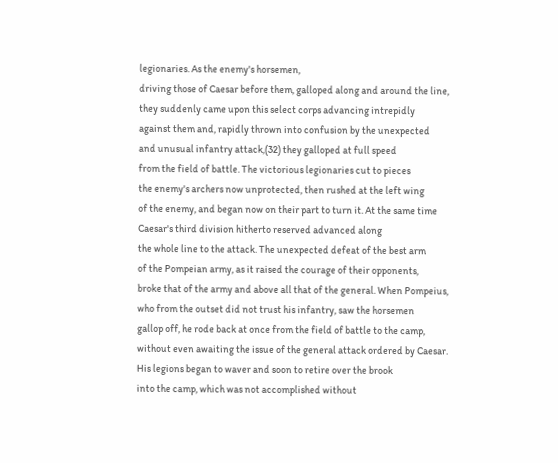legionaries. As the enemy's horsemen,
driving those of Caesar before them, galloped along and around the line,
they suddenly came upon this select corps advancing intrepidly
against them and, rapidly thrown into confusion by the unexpected
and unusual infantry attack,(32) they galloped at full speed
from the field of battle. The victorious legionaries cut to pieces
the enemy's archers now unprotected, then rushed at the left wing
of the enemy, and began now on their part to turn it. At the same time
Caesar's third division hitherto reserved advanced along
the whole line to the attack. The unexpected defeat of the best arm
of the Pompeian army, as it raised the courage of their opponents,
broke that of the army and above all that of the general. When Pompeius,
who from the outset did not trust his infantry, saw the horsemen
gallop off, he rode back at once from the field of battle to the camp,
without even awaiting the issue of the general attack ordered by Caesar.
His legions began to waver and soon to retire over the brook
into the camp, which was not accomplished without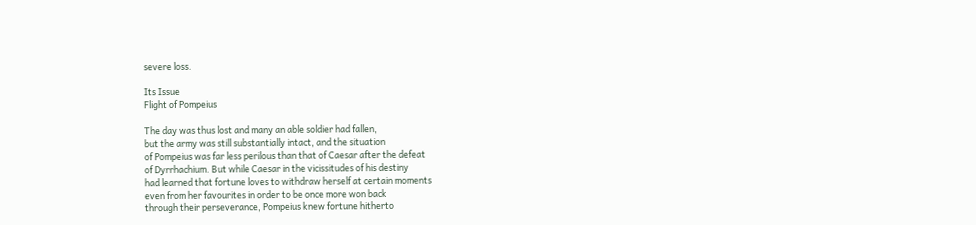severe loss.

Its Issue
Flight of Pompeius

The day was thus lost and many an able soldier had fallen,
but the army was still substantially intact, and the situation
of Pompeius was far less perilous than that of Caesar after the defeat
of Dyrrhachium. But while Caesar in the vicissitudes of his destiny
had learned that fortune loves to withdraw herself at certain moments
even from her favourites in order to be once more won back
through their perseverance, Pompeius knew fortune hitherto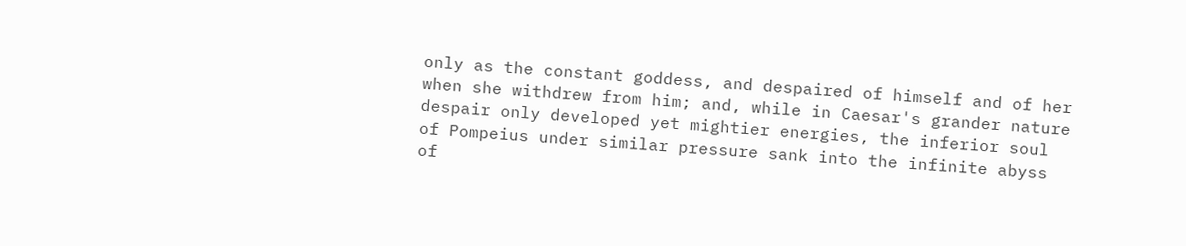only as the constant goddess, and despaired of himself and of her
when she withdrew from him; and, while in Caesar's grander nature
despair only developed yet mightier energies, the inferior soul
of Pompeius under similar pressure sank into the infinite abyss
of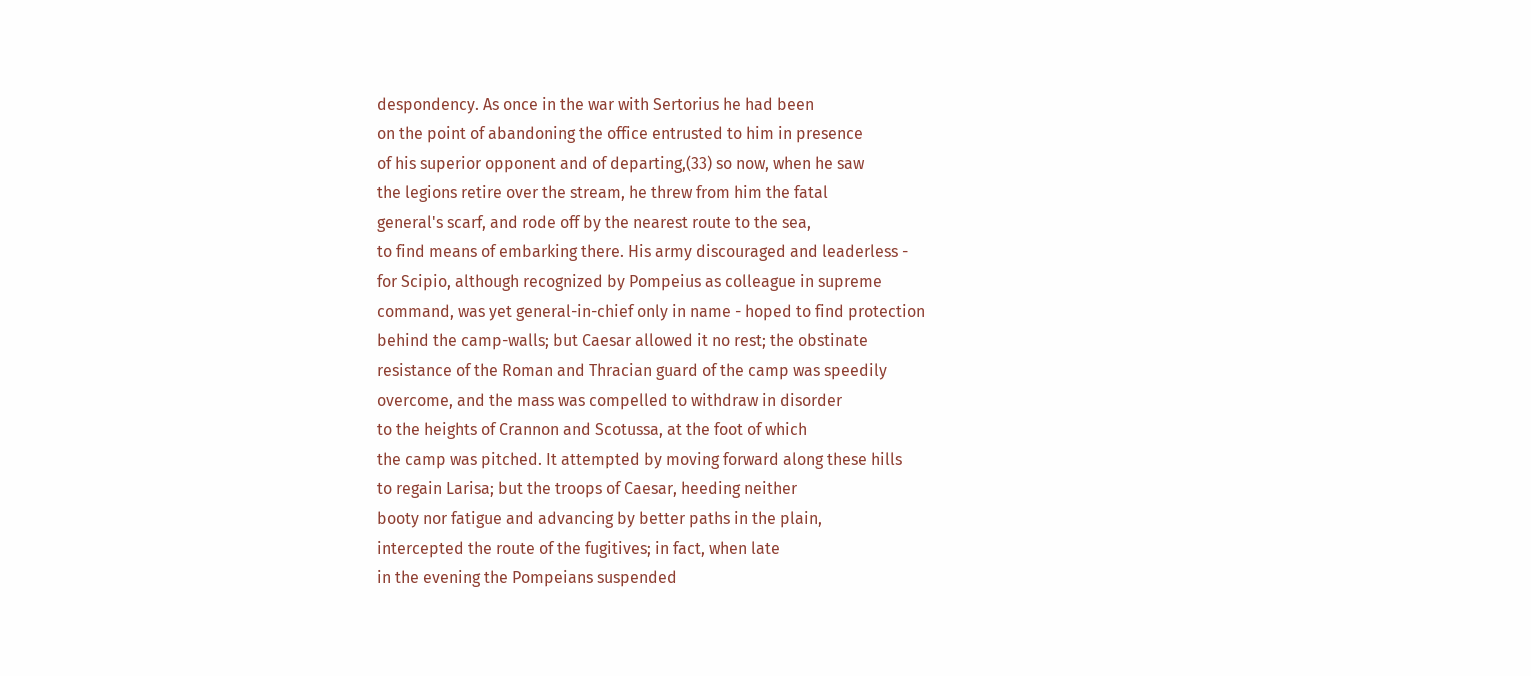despondency. As once in the war with Sertorius he had been
on the point of abandoning the office entrusted to him in presence
of his superior opponent and of departing,(33) so now, when he saw
the legions retire over the stream, he threw from him the fatal
general's scarf, and rode off by the nearest route to the sea,
to find means of embarking there. His army discouraged and leaderless -
for Scipio, although recognized by Pompeius as colleague in supreme
command, was yet general-in-chief only in name - hoped to find protection
behind the camp-walls; but Caesar allowed it no rest; the obstinate
resistance of the Roman and Thracian guard of the camp was speedily
overcome, and the mass was compelled to withdraw in disorder
to the heights of Crannon and Scotussa, at the foot of which
the camp was pitched. It attempted by moving forward along these hills
to regain Larisa; but the troops of Caesar, heeding neither
booty nor fatigue and advancing by better paths in the plain,
intercepted the route of the fugitives; in fact, when late
in the evening the Pompeians suspended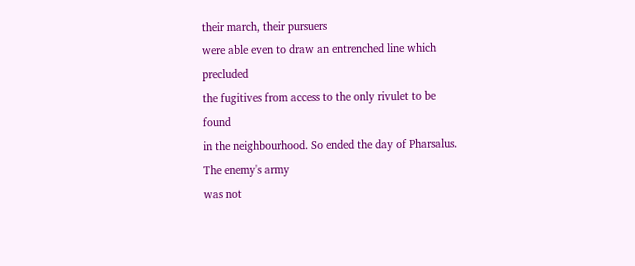their march, their pursuers
were able even to draw an entrenched line which precluded
the fugitives from access to the only rivulet to be found
in the neighbourhood. So ended the day of Pharsalus. The enemy's army
was not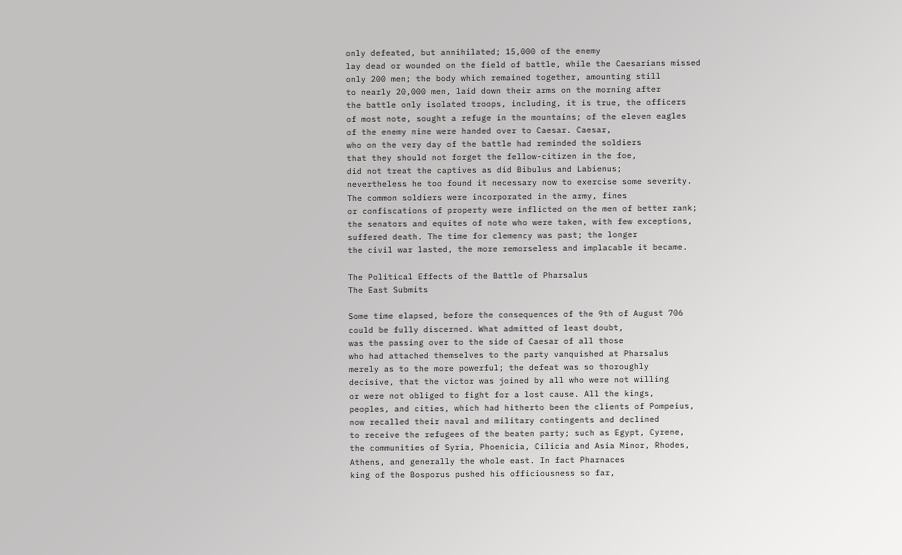only defeated, but annihilated; 15,000 of the enemy
lay dead or wounded on the field of battle, while the Caesarians missed
only 200 men; the body which remained together, amounting still
to nearly 20,000 men, laid down their arms on the morning after
the battle only isolated troops, including, it is true, the officers
of most note, sought a refuge in the mountains; of the eleven eagles
of the enemy nine were handed over to Caesar. Caesar,
who on the very day of the battle had reminded the soldiers
that they should not forget the fellow-citizen in the foe,
did not treat the captives as did Bibulus and Labienus;
nevertheless he too found it necessary now to exercise some severity.
The common soldiers were incorporated in the army, fines
or confiscations of property were inflicted on the men of better rank;
the senators and equites of note who were taken, with few exceptions,
suffered death. The time for clemency was past; the longer
the civil war lasted, the more remorseless and implacable it became.

The Political Effects of the Battle of Pharsalus
The East Submits

Some time elapsed, before the consequences of the 9th of August 706
could be fully discerned. What admitted of least doubt,
was the passing over to the side of Caesar of all those
who had attached themselves to the party vanquished at Pharsalus
merely as to the more powerful; the defeat was so thoroughly
decisive, that the victor was joined by all who were not willing
or were not obliged to fight for a lost cause. All the kings,
peoples, and cities, which had hitherto been the clients of Pompeius,
now recalled their naval and military contingents and declined
to receive the refugees of the beaten party; such as Egypt, Cyrene,
the communities of Syria, Phoenicia, Cilicia and Asia Minor, Rhodes,
Athens, and generally the whole east. In fact Pharnaces
king of the Bosporus pushed his officiousness so far,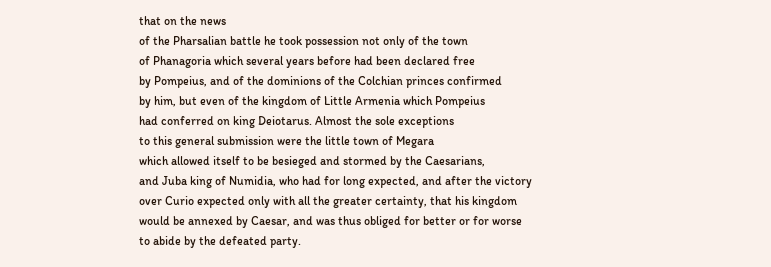that on the news
of the Pharsalian battle he took possession not only of the town
of Phanagoria which several years before had been declared free
by Pompeius, and of the dominions of the Colchian princes confirmed
by him, but even of the kingdom of Little Armenia which Pompeius
had conferred on king Deiotarus. Almost the sole exceptions
to this general submission were the little town of Megara
which allowed itself to be besieged and stormed by the Caesarians,
and Juba king of Numidia, who had for long expected, and after the victory
over Curio expected only with all the greater certainty, that his kingdom
would be annexed by Caesar, and was thus obliged for better or for worse
to abide by the defeated party.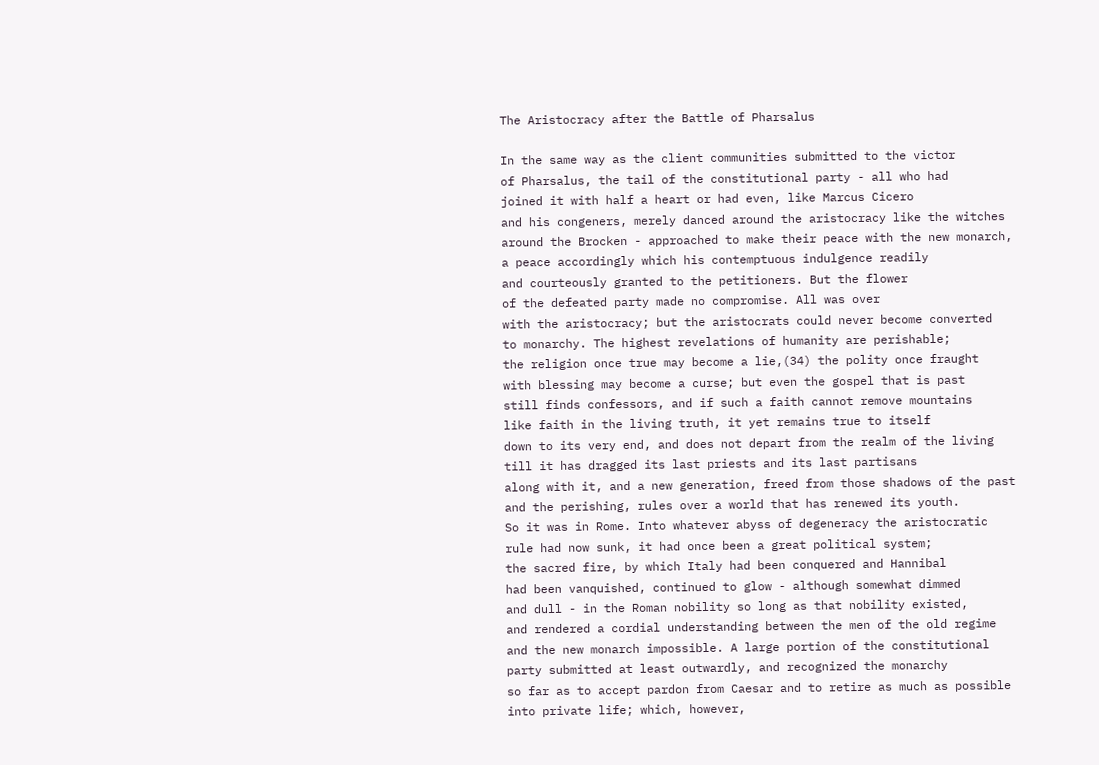The Aristocracy after the Battle of Pharsalus

In the same way as the client communities submitted to the victor
of Pharsalus, the tail of the constitutional party - all who had
joined it with half a heart or had even, like Marcus Cicero
and his congeners, merely danced around the aristocracy like the witches
around the Brocken - approached to make their peace with the new monarch,
a peace accordingly which his contemptuous indulgence readily
and courteously granted to the petitioners. But the flower
of the defeated party made no compromise. All was over
with the aristocracy; but the aristocrats could never become converted
to monarchy. The highest revelations of humanity are perishable;
the religion once true may become a lie,(34) the polity once fraught
with blessing may become a curse; but even the gospel that is past
still finds confessors, and if such a faith cannot remove mountains
like faith in the living truth, it yet remains true to itself
down to its very end, and does not depart from the realm of the living
till it has dragged its last priests and its last partisans
along with it, and a new generation, freed from those shadows of the past
and the perishing, rules over a world that has renewed its youth.
So it was in Rome. Into whatever abyss of degeneracy the aristocratic
rule had now sunk, it had once been a great political system;
the sacred fire, by which Italy had been conquered and Hannibal
had been vanquished, continued to glow - although somewhat dimmed
and dull - in the Roman nobility so long as that nobility existed,
and rendered a cordial understanding between the men of the old regime
and the new monarch impossible. A large portion of the constitutional
party submitted at least outwardly, and recognized the monarchy
so far as to accept pardon from Caesar and to retire as much as possible
into private life; which, however,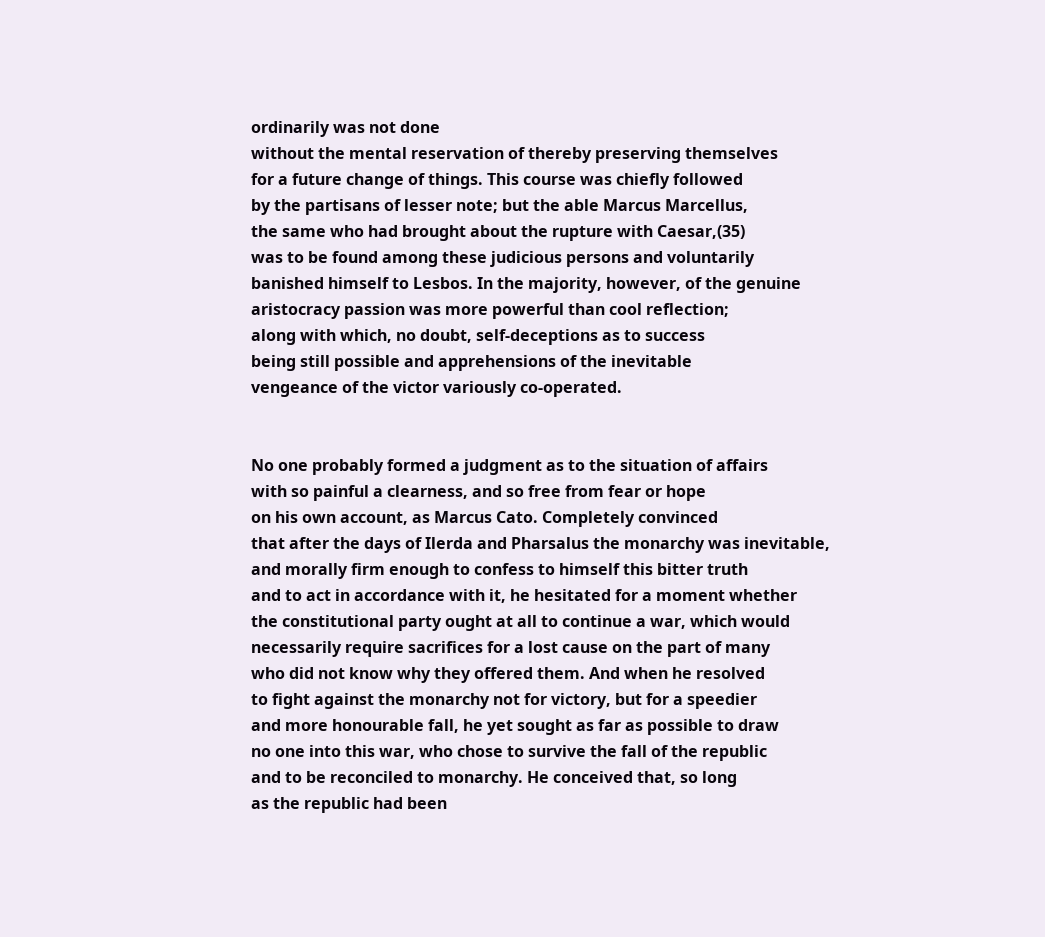ordinarily was not done
without the mental reservation of thereby preserving themselves
for a future change of things. This course was chiefly followed
by the partisans of lesser note; but the able Marcus Marcellus,
the same who had brought about the rupture with Caesar,(35)
was to be found among these judicious persons and voluntarily
banished himself to Lesbos. In the majority, however, of the genuine
aristocracy passion was more powerful than cool reflection;
along with which, no doubt, self-deceptions as to success
being still possible and apprehensions of the inevitable
vengeance of the victor variously co-operated.


No one probably formed a judgment as to the situation of affairs
with so painful a clearness, and so free from fear or hope
on his own account, as Marcus Cato. Completely convinced
that after the days of Ilerda and Pharsalus the monarchy was inevitable,
and morally firm enough to confess to himself this bitter truth
and to act in accordance with it, he hesitated for a moment whether
the constitutional party ought at all to continue a war, which would
necessarily require sacrifices for a lost cause on the part of many
who did not know why they offered them. And when he resolved
to fight against the monarchy not for victory, but for a speedier
and more honourable fall, he yet sought as far as possible to draw
no one into this war, who chose to survive the fall of the republic
and to be reconciled to monarchy. He conceived that, so long
as the republic had been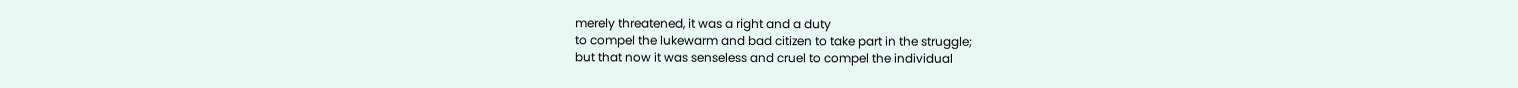merely threatened, it was a right and a duty
to compel the lukewarm and bad citizen to take part in the struggle;
but that now it was senseless and cruel to compel the individual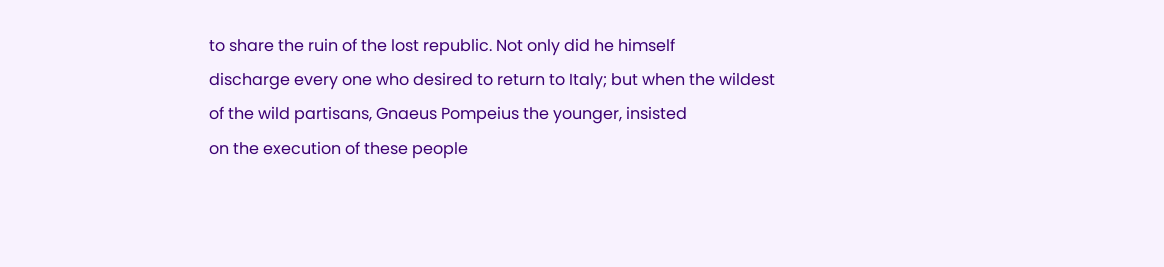to share the ruin of the lost republic. Not only did he himself
discharge every one who desired to return to Italy; but when the wildest
of the wild partisans, Gnaeus Pompeius the younger, insisted
on the execution of these people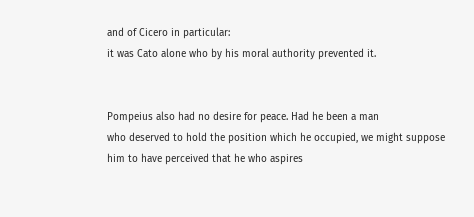and of Cicero in particular:
it was Cato alone who by his moral authority prevented it.


Pompeius also had no desire for peace. Had he been a man
who deserved to hold the position which he occupied, we might suppose
him to have perceived that he who aspires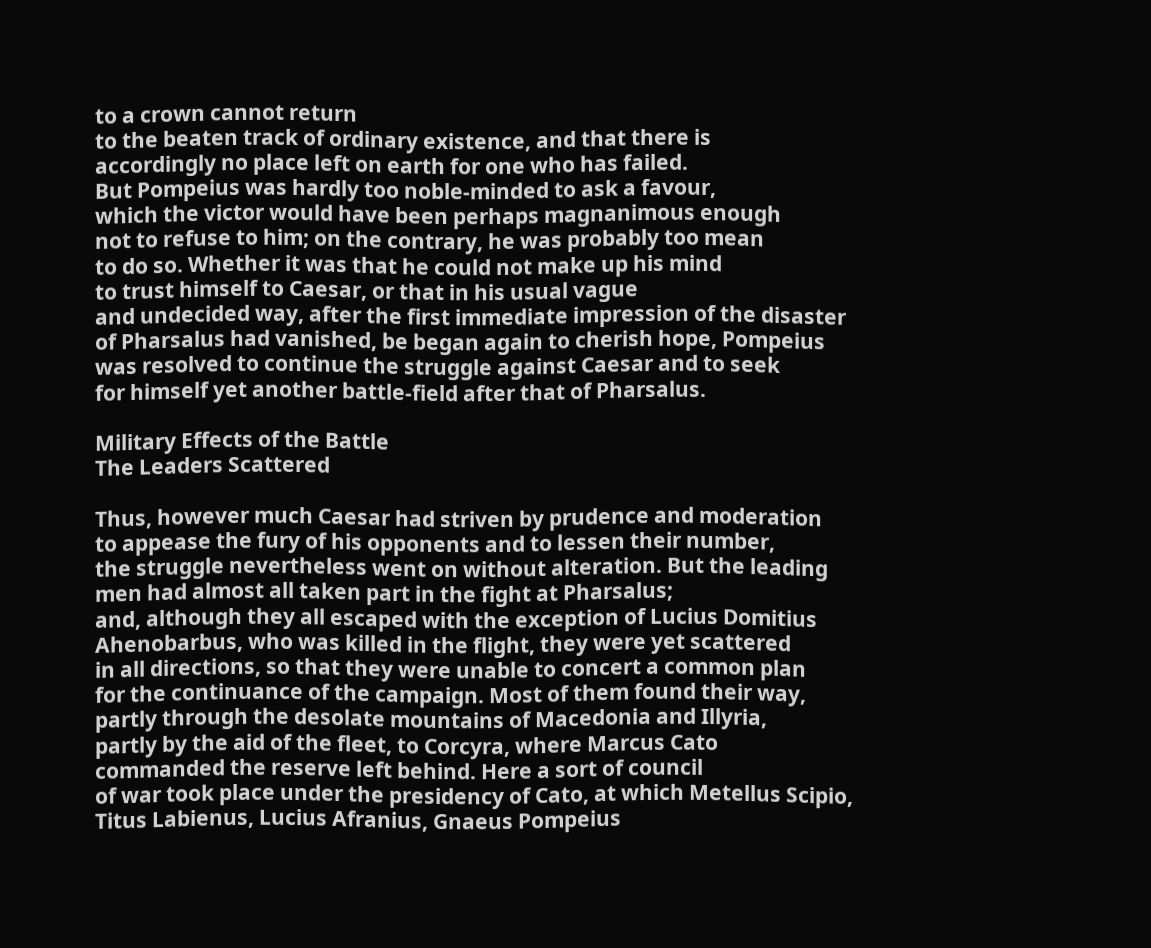to a crown cannot return
to the beaten track of ordinary existence, and that there is
accordingly no place left on earth for one who has failed.
But Pompeius was hardly too noble-minded to ask a favour,
which the victor would have been perhaps magnanimous enough
not to refuse to him; on the contrary, he was probably too mean
to do so. Whether it was that he could not make up his mind
to trust himself to Caesar, or that in his usual vague
and undecided way, after the first immediate impression of the disaster
of Pharsalus had vanished, be began again to cherish hope, Pompeius
was resolved to continue the struggle against Caesar and to seek
for himself yet another battle-field after that of Pharsalus.

Military Effects of the Battle
The Leaders Scattered

Thus, however much Caesar had striven by prudence and moderation
to appease the fury of his opponents and to lessen their number,
the struggle nevertheless went on without alteration. But the leading
men had almost all taken part in the fight at Pharsalus;
and, although they all escaped with the exception of Lucius Domitius
Ahenobarbus, who was killed in the flight, they were yet scattered
in all directions, so that they were unable to concert a common plan
for the continuance of the campaign. Most of them found their way,
partly through the desolate mountains of Macedonia and Illyria,
partly by the aid of the fleet, to Corcyra, where Marcus Cato
commanded the reserve left behind. Here a sort of council
of war took place under the presidency of Cato, at which Metellus Scipio,
Titus Labienus, Lucius Afranius, Gnaeus Pompeius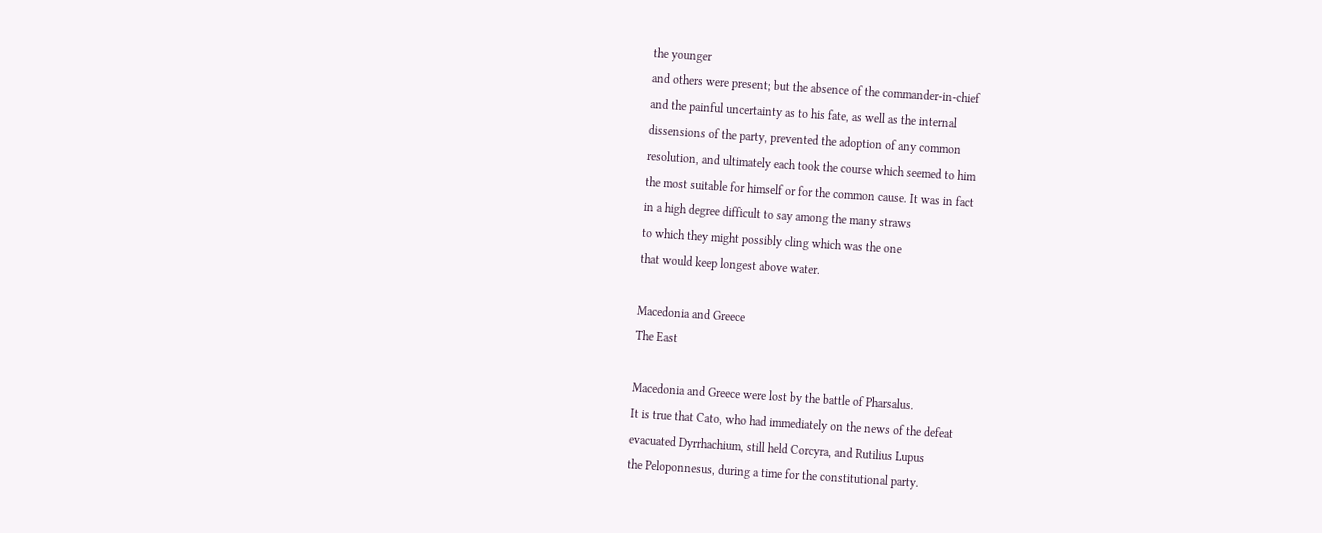the younger
and others were present; but the absence of the commander-in-chief
and the painful uncertainty as to his fate, as well as the internal
dissensions of the party, prevented the adoption of any common
resolution, and ultimately each took the course which seemed to him
the most suitable for himself or for the common cause. It was in fact
in a high degree difficult to say among the many straws
to which they might possibly cling which was the one
that would keep longest above water.

Macedonia and Greece
The East

Macedonia and Greece were lost by the battle of Pharsalus.
It is true that Cato, who had immediately on the news of the defeat
evacuated Dyrrhachium, still held Corcyra, and Rutilius Lupus
the Peloponnesus, during a time for the constitutional party.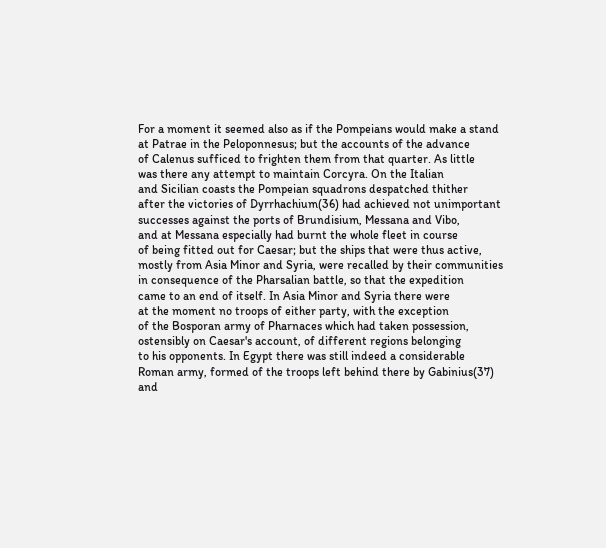For a moment it seemed also as if the Pompeians would make a stand
at Patrae in the Peloponnesus; but the accounts of the advance
of Calenus sufficed to frighten them from that quarter. As little
was there any attempt to maintain Corcyra. On the Italian
and Sicilian coasts the Pompeian squadrons despatched thither
after the victories of Dyrrhachium(36) had achieved not unimportant
successes against the ports of Brundisium, Messana and Vibo,
and at Messana especially had burnt the whole fleet in course
of being fitted out for Caesar; but the ships that were thus active,
mostly from Asia Minor and Syria, were recalled by their communities
in consequence of the Pharsalian battle, so that the expedition
came to an end of itself. In Asia Minor and Syria there were
at the moment no troops of either party, with the exception
of the Bosporan army of Pharnaces which had taken possession,
ostensibly on Caesar's account, of different regions belonging
to his opponents. In Egypt there was still indeed a considerable
Roman army, formed of the troops left behind there by Gabinius(37)
and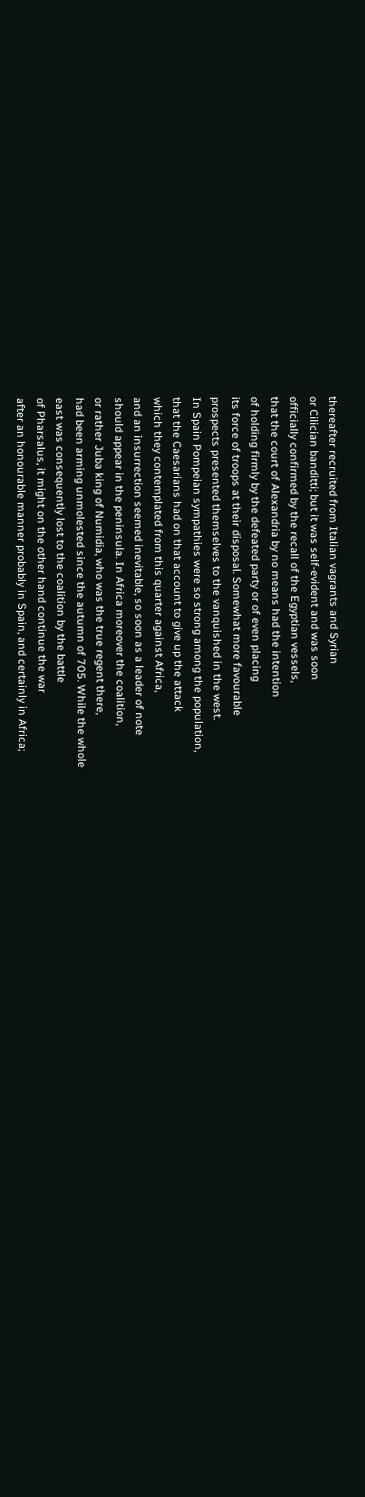thereafter recruited from Italian vagrants and Syrian
or Cilician banditti; but it was self-evident and was soon
officially confirmed by the recall of the Egyptian vessels,
that the court of Alexandria by no means had the intention
of holding firmly by the defeated party or of even placing
its force of troops at their disposal. Somewhat more favourable
prospects presented themselves to the vanquished in the west.
In Spain Pompeian sympathies were so strong among the population,
that the Caesarians had on that account to give up the attack
which they contemplated from this quarter against Africa,
and an insurrection seemed inevitable, so soon as a leader of note
should appear in the peninsula. In Africa moreover the coalition,
or rather Juba king of Numidia, who was the true regent there,
had been arming unmolested since the autumn of 705. While the whole
east was consequently lost to the coalition by the battle
of Pharsalus, it might on the other hand continue the war
after an honourable manner probably in Spain, and certainly in Africa;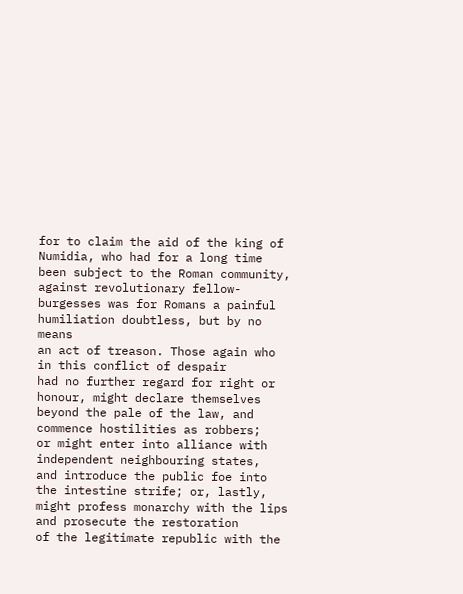for to claim the aid of the king of Numidia, who had for a long time
been subject to the Roman community, against revolutionary fellow-
burgesses was for Romans a painful humiliation doubtless, but by no means
an act of treason. Those again who in this conflict of despair
had no further regard for right or honour, might declare themselves
beyond the pale of the law, and commence hostilities as robbers;
or might enter into alliance with independent neighbouring states,
and introduce the public foe into the intestine strife; or, lastly,
might profess monarchy with the lips and prosecute the restoration
of the legitimate republic with the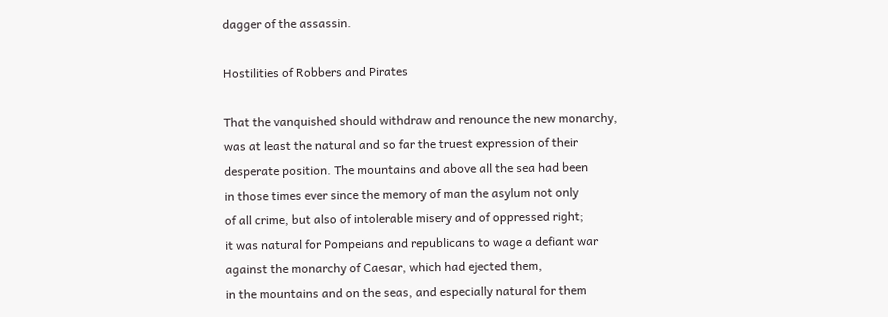dagger of the assassin.

Hostilities of Robbers and Pirates

That the vanquished should withdraw and renounce the new monarchy,
was at least the natural and so far the truest expression of their
desperate position. The mountains and above all the sea had been
in those times ever since the memory of man the asylum not only
of all crime, but also of intolerable misery and of oppressed right;
it was natural for Pompeians and republicans to wage a defiant war
against the monarchy of Caesar, which had ejected them,
in the mountains and on the seas, and especially natural for them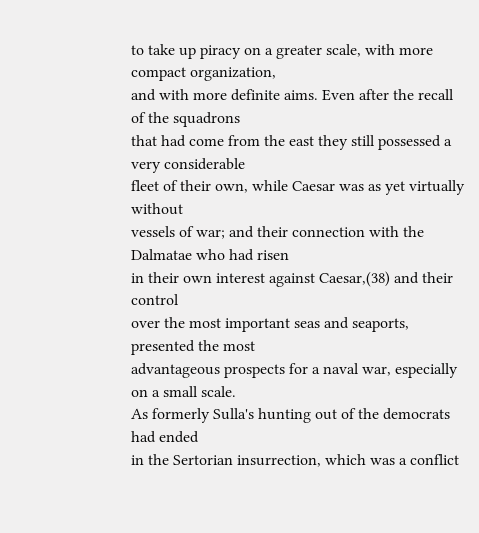to take up piracy on a greater scale, with more compact organization,
and with more definite aims. Even after the recall of the squadrons
that had come from the east they still possessed a very considerable
fleet of their own, while Caesar was as yet virtually without
vessels of war; and their connection with the Dalmatae who had risen
in their own interest against Caesar,(38) and their control
over the most important seas and seaports, presented the most
advantageous prospects for a naval war, especially on a small scale.
As formerly Sulla's hunting out of the democrats had ended
in the Sertorian insurrection, which was a conflict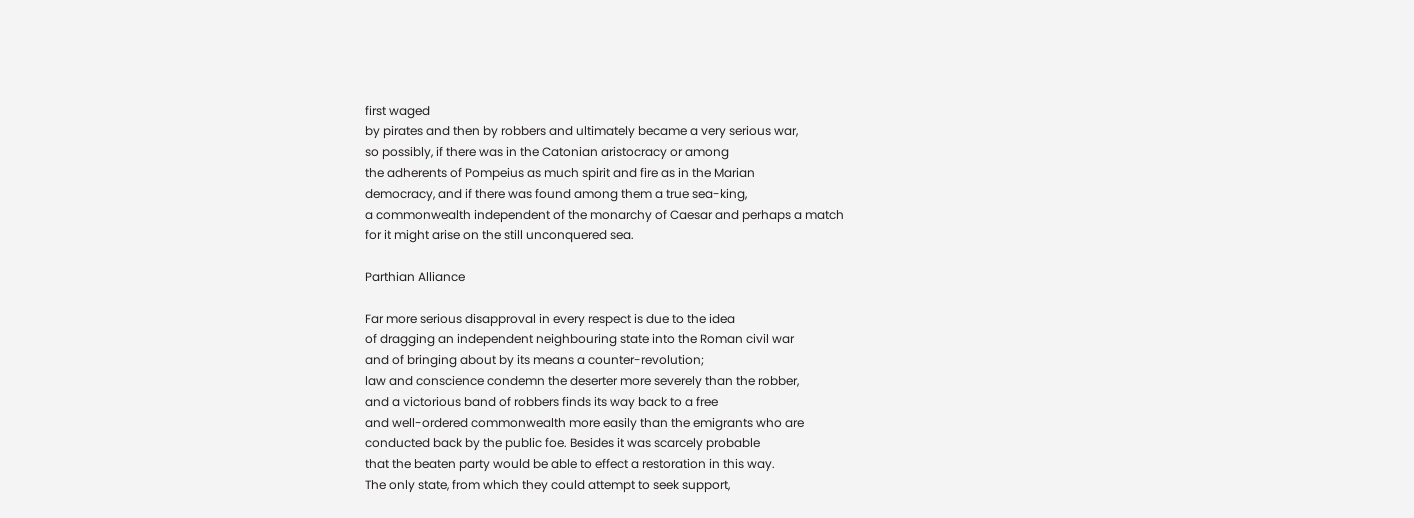first waged
by pirates and then by robbers and ultimately became a very serious war,
so possibly, if there was in the Catonian aristocracy or among
the adherents of Pompeius as much spirit and fire as in the Marian
democracy, and if there was found among them a true sea-king,
a commonwealth independent of the monarchy of Caesar and perhaps a match
for it might arise on the still unconquered sea.

Parthian Alliance

Far more serious disapproval in every respect is due to the idea
of dragging an independent neighbouring state into the Roman civil war
and of bringing about by its means a counter-revolution;
law and conscience condemn the deserter more severely than the robber,
and a victorious band of robbers finds its way back to a free
and well-ordered commonwealth more easily than the emigrants who are
conducted back by the public foe. Besides it was scarcely probable
that the beaten party would be able to effect a restoration in this way.
The only state, from which they could attempt to seek support,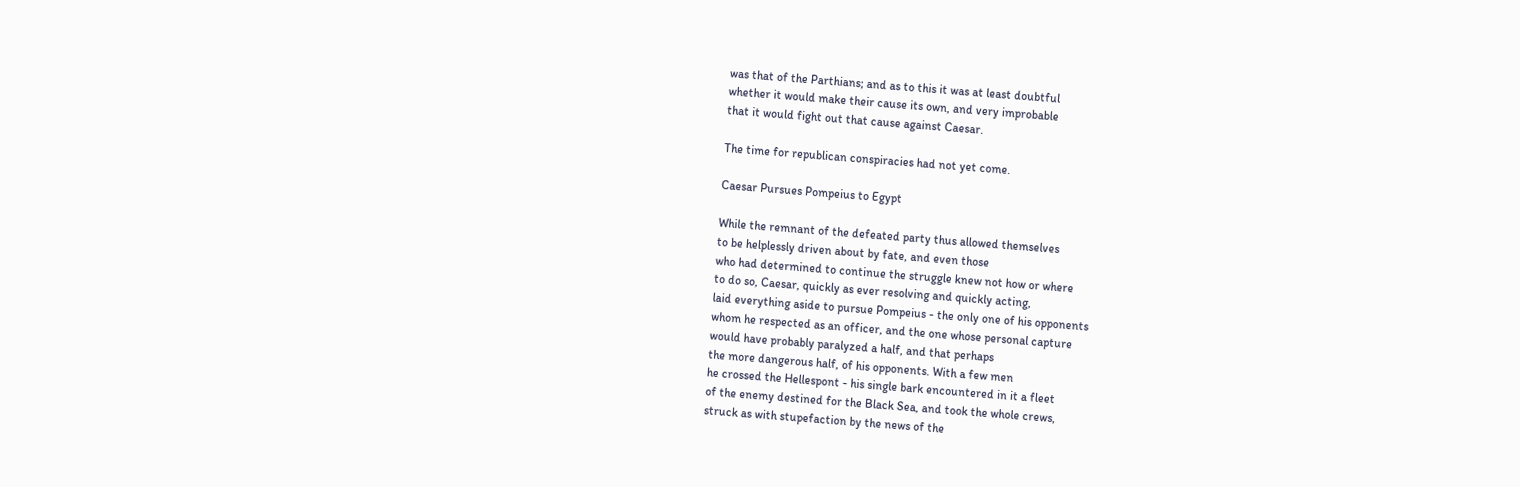was that of the Parthians; and as to this it was at least doubtful
whether it would make their cause its own, and very improbable
that it would fight out that cause against Caesar.

The time for republican conspiracies had not yet come.

Caesar Pursues Pompeius to Egypt

While the remnant of the defeated party thus allowed themselves
to be helplessly driven about by fate, and even those
who had determined to continue the struggle knew not how or where
to do so, Caesar, quickly as ever resolving and quickly acting,
laid everything aside to pursue Pompeius - the only one of his opponents
whom he respected as an officer, and the one whose personal capture
would have probably paralyzed a half, and that perhaps
the more dangerous half, of his opponents. With a few men
he crossed the Hellespont - his single bark encountered in it a fleet
of the enemy destined for the Black Sea, and took the whole crews,
struck as with stupefaction by the news of the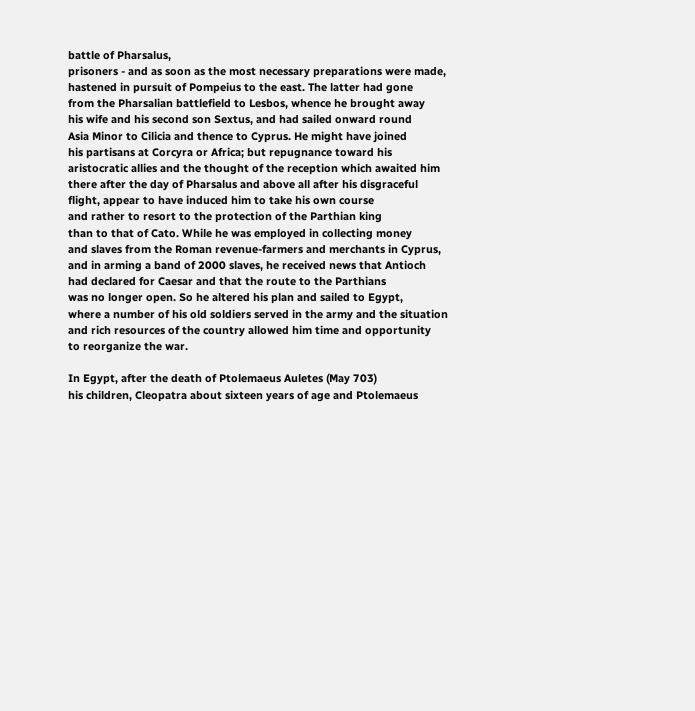battle of Pharsalus,
prisoners - and as soon as the most necessary preparations were made,
hastened in pursuit of Pompeius to the east. The latter had gone
from the Pharsalian battlefield to Lesbos, whence he brought away
his wife and his second son Sextus, and had sailed onward round
Asia Minor to Cilicia and thence to Cyprus. He might have joined
his partisans at Corcyra or Africa; but repugnance toward his
aristocratic allies and the thought of the reception which awaited him
there after the day of Pharsalus and above all after his disgraceful
flight, appear to have induced him to take his own course
and rather to resort to the protection of the Parthian king
than to that of Cato. While he was employed in collecting money
and slaves from the Roman revenue-farmers and merchants in Cyprus,
and in arming a band of 2000 slaves, he received news that Antioch
had declared for Caesar and that the route to the Parthians
was no longer open. So he altered his plan and sailed to Egypt,
where a number of his old soldiers served in the army and the situation
and rich resources of the country allowed him time and opportunity
to reorganize the war.

In Egypt, after the death of Ptolemaeus Auletes (May 703)
his children, Cleopatra about sixteen years of age and Ptolemaeus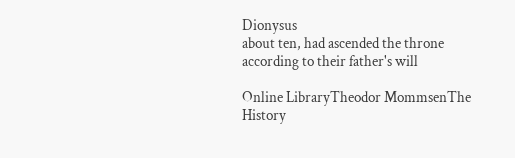Dionysus
about ten, had ascended the throne according to their father's will

Online LibraryTheodor MommsenThe History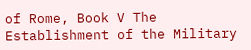of Rome, Book V The Establishment of the Military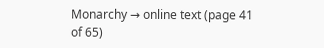Monarchy → online text (page 41 of 65)